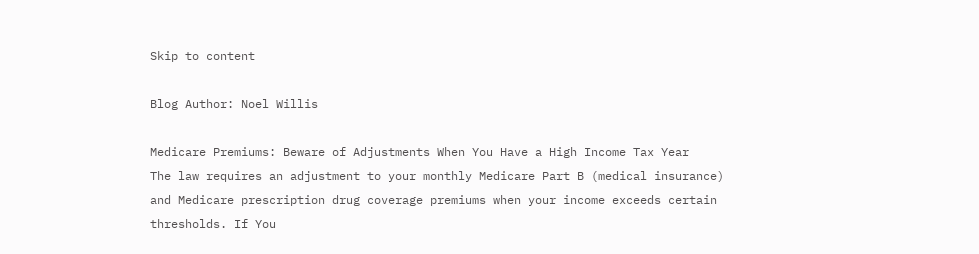Skip to content

Blog Author: Noel Willis

Medicare Premiums: Beware of Adjustments When You Have a High Income Tax Year
The law requires an adjustment to your monthly Medicare Part B (medical insurance) and Medicare prescription drug coverage premiums when your income exceeds certain thresholds. If You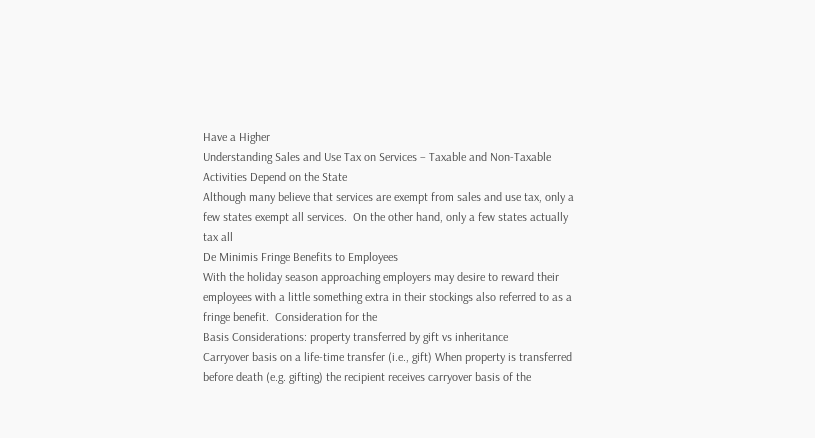Have a Higher
Understanding Sales and Use Tax on Services – Taxable and Non-Taxable Activities Depend on the State
Although many believe that services are exempt from sales and use tax, only a few states exempt all services.  On the other hand, only a few states actually tax all
De Minimis Fringe Benefits to Employees
With the holiday season approaching employers may desire to reward their employees with a little something extra in their stockings also referred to as a fringe benefit.  Consideration for the
Basis Considerations: property transferred by gift vs inheritance
Carryover basis on a life-time transfer (i.e., gift) When property is transferred before death (e.g. gifting) the recipient receives carryover basis of the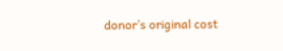donor’s original cost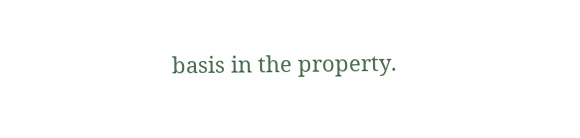basis in the property.